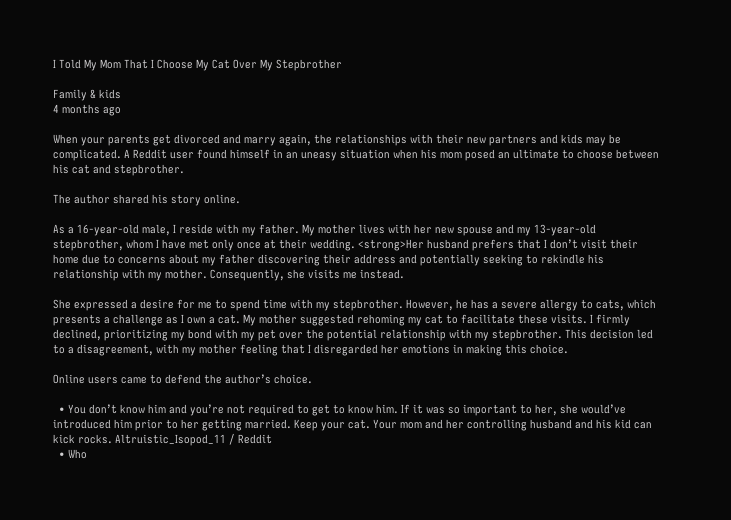I Told My Mom That I Choose My Cat Over My Stepbrother

Family & kids
4 months ago

When your parents get divorced and marry again, the relationships with their new partners and kids may be complicated. A Reddit user found himself in an uneasy situation when his mom posed an ultimate to choose between his cat and stepbrother.

The author shared his story online.

As a 16-year-old male, I reside with my father. My mother lives with her new spouse and my 13-year-old stepbrother, whom I have met only once at their wedding. <strong>Her husband prefers that I don’t visit their home due to concerns about my father discovering their address and potentially seeking to rekindle his relationship with my mother. Consequently, she visits me instead.

She expressed a desire for me to spend time with my stepbrother. However, he has a severe allergy to cats, which presents a challenge as I own a cat. My mother suggested rehoming my cat to facilitate these visits. I firmly declined, prioritizing my bond with my pet over the potential relationship with my stepbrother. This decision led to a disagreement, with my mother feeling that I disregarded her emotions in making this choice.

Online users came to defend the author’s choice.

  • You don’t know him and you’re not required to get to know him. If it was so important to her, she would’ve introduced him prior to her getting married. Keep your cat. Your mom and her controlling husband and his kid can kick rocks. Altruistic_Isopod_11 / Reddit
  • Who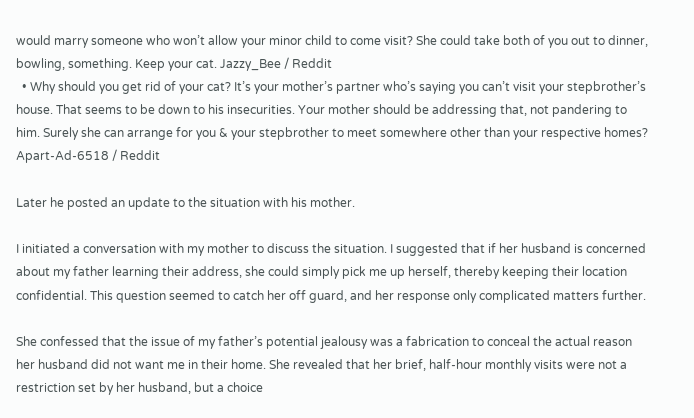would marry someone who won’t allow your minor child to come visit? She could take both of you out to dinner, bowling, something. Keep your cat. Jazzy_Bee / Reddit
  • Why should you get rid of your cat? It’s your mother’s partner who’s saying you can’t visit your stepbrother’s house. That seems to be down to his insecurities. Your mother should be addressing that, not pandering to him. Surely she can arrange for you & your stepbrother to meet somewhere other than your respective homes? Apart-Ad-6518 / Reddit

Later he posted an update to the situation with his mother.

I initiated a conversation with my mother to discuss the situation. I suggested that if her husband is concerned about my father learning their address, she could simply pick me up herself, thereby keeping their location confidential. This question seemed to catch her off guard, and her response only complicated matters further.

She confessed that the issue of my father’s potential jealousy was a fabrication to conceal the actual reason her husband did not want me in their home. She revealed that her brief, half-hour monthly visits were not a restriction set by her husband, but a choice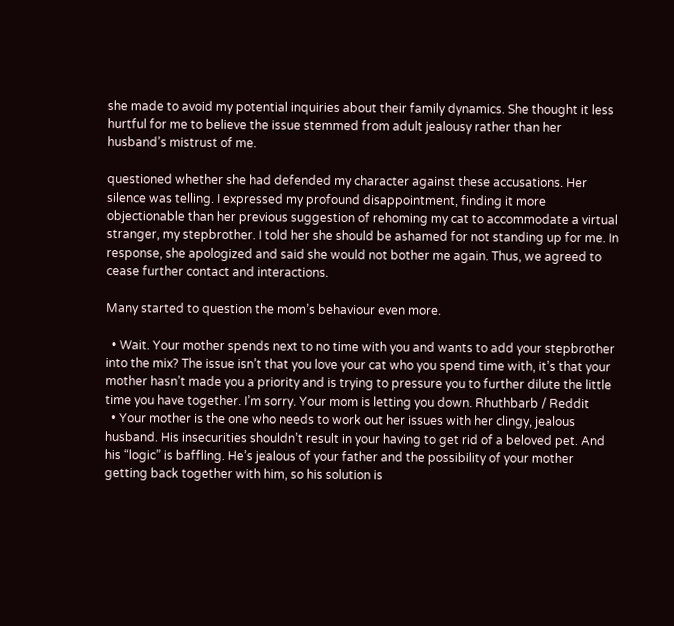she made to avoid my potential inquiries about their family dynamics. She thought it less hurtful for me to believe the issue stemmed from adult jealousy rather than her husband’s mistrust of me.

questioned whether she had defended my character against these accusations. Her silence was telling. I expressed my profound disappointment, finding it more objectionable than her previous suggestion of rehoming my cat to accommodate a virtual stranger, my stepbrother. I told her she should be ashamed for not standing up for me. In response, she apologized and said she would not bother me again. Thus, we agreed to cease further contact and interactions.

Many started to question the mom’s behaviour even more.

  • Wait. Your mother spends next to no time with you and wants to add your stepbrother into the mix? The issue isn’t that you love your cat who you spend time with, it’s that your mother hasn’t made you a priority and is trying to pressure you to further dilute the little time you have together. I’m sorry. Your mom is letting you down. Rhuthbarb / Reddit
  • Your mother is the one who needs to work out her issues with her clingy, jealous husband. His insecurities shouldn’t result in your having to get rid of a beloved pet. And his “logic” is baffling. He’s jealous of your father and the possibility of your mother getting back together with him, so his solution is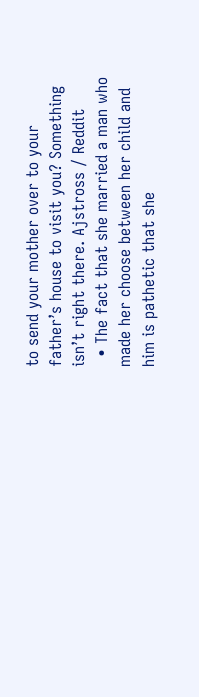to send your mother over to your father’s house to visit you? Something isn’t right there. Ajstross / Reddit
  • The fact that she married a man who made her choose between her child and him is pathetic that she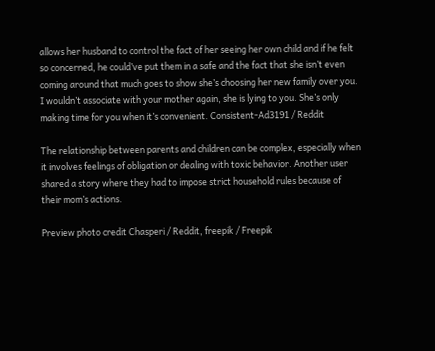allows her husband to control the fact of her seeing her own child and if he felt so concerned, he could’ve put them in a safe and the fact that she isn’t even coming around that much goes to show she’s choosing her new family over you. I wouldn’t associate with your mother again, she is lying to you. She’s only making time for you when it’s convenient. Consistent-Ad3191 / Reddit

The relationship between parents and children can be complex, especially when it involves feelings of obligation or dealing with toxic behavior. Another user shared a story where they had to impose strict household rules because of their mom’s actions.

Preview photo credit Chasperi / Reddit, freepik / Freepik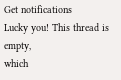Get notifications
Lucky you! This thread is empty,
which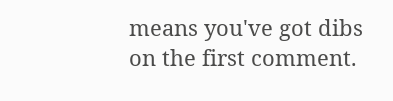means you've got dibs on the first comment.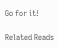Go for it!

Related Reads